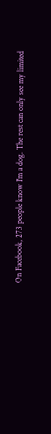On Facebook, 273 people know I'm a dog. The rest can only see my limited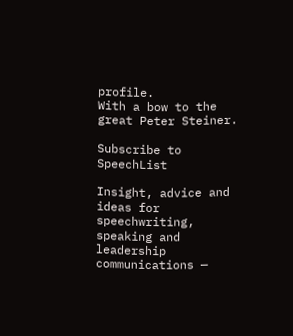profile.
With a bow to the great Peter Steiner.

Subscribe to SpeechList

Insight, advice and ideas for speechwriting, speaking and leadership communications —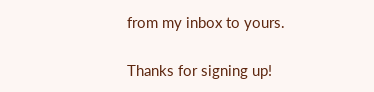from my inbox to yours.

Thanks for signing up!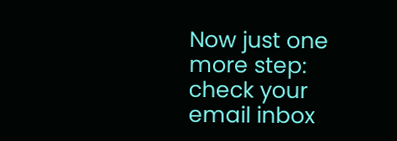Now just one more step: check your email inbox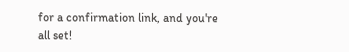for a confirmation link, and you're all set!